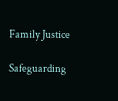Family Justice

Safeguarding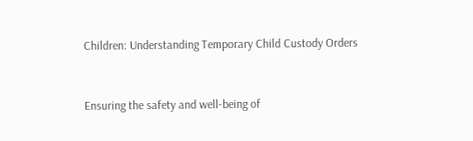Children: Understanding Temporary Child Custody Orders


Ensuring the safety and well-being of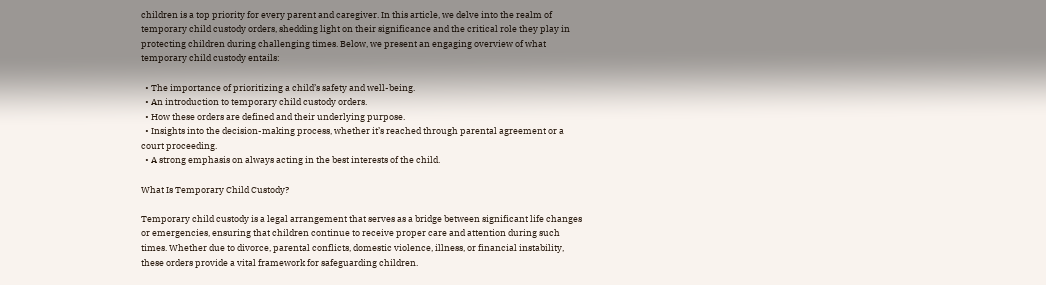children is a top priority for every parent and caregiver. In this article, we delve into the realm of temporary child custody orders, shedding light on their significance and the critical role they play in protecting children during challenging times. Below, we present an engaging overview of what temporary child custody entails:

  • The importance of prioritizing a child’s safety and well-being.
  • An introduction to temporary child custody orders.
  • How these orders are defined and their underlying purpose.
  • Insights into the decision-making process, whether it’s reached through parental agreement or a court proceeding.
  • A strong emphasis on always acting in the best interests of the child.

What Is Temporary Child Custody?

Temporary child custody is a legal arrangement that serves as a bridge between significant life changes or emergencies, ensuring that children continue to receive proper care and attention during such times. Whether due to divorce, parental conflicts, domestic violence, illness, or financial instability, these orders provide a vital framework for safeguarding children.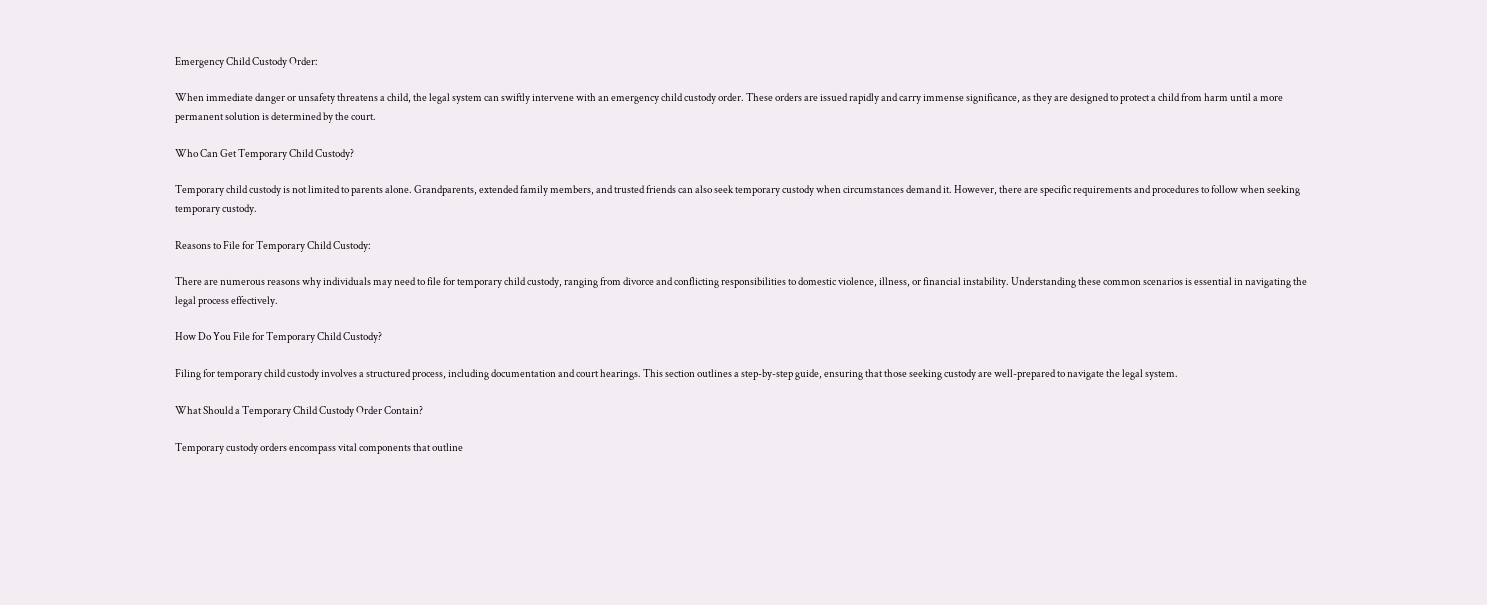Emergency Child Custody Order:

When immediate danger or unsafety threatens a child, the legal system can swiftly intervene with an emergency child custody order. These orders are issued rapidly and carry immense significance, as they are designed to protect a child from harm until a more permanent solution is determined by the court.

Who Can Get Temporary Child Custody?

Temporary child custody is not limited to parents alone. Grandparents, extended family members, and trusted friends can also seek temporary custody when circumstances demand it. However, there are specific requirements and procedures to follow when seeking temporary custody.

Reasons to File for Temporary Child Custody:

There are numerous reasons why individuals may need to file for temporary child custody, ranging from divorce and conflicting responsibilities to domestic violence, illness, or financial instability. Understanding these common scenarios is essential in navigating the legal process effectively.

How Do You File for Temporary Child Custody?

Filing for temporary child custody involves a structured process, including documentation and court hearings. This section outlines a step-by-step guide, ensuring that those seeking custody are well-prepared to navigate the legal system.

What Should a Temporary Child Custody Order Contain?

Temporary custody orders encompass vital components that outline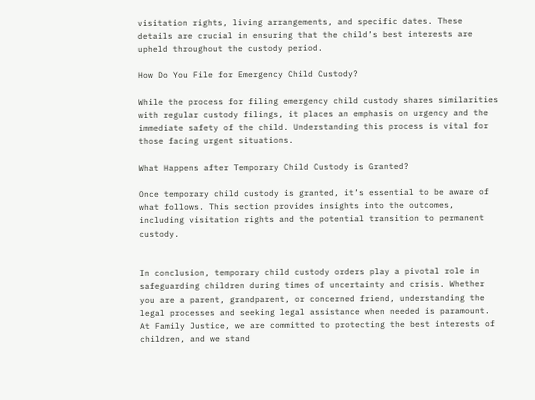visitation rights, living arrangements, and specific dates. These details are crucial in ensuring that the child’s best interests are upheld throughout the custody period.

How Do You File for Emergency Child Custody?

While the process for filing emergency child custody shares similarities with regular custody filings, it places an emphasis on urgency and the immediate safety of the child. Understanding this process is vital for those facing urgent situations.

What Happens after Temporary Child Custody is Granted?

Once temporary child custody is granted, it’s essential to be aware of what follows. This section provides insights into the outcomes, including visitation rights and the potential transition to permanent custody.


In conclusion, temporary child custody orders play a pivotal role in safeguarding children during times of uncertainty and crisis. Whether you are a parent, grandparent, or concerned friend, understanding the legal processes and seeking legal assistance when needed is paramount. At Family Justice, we are committed to protecting the best interests of children, and we stand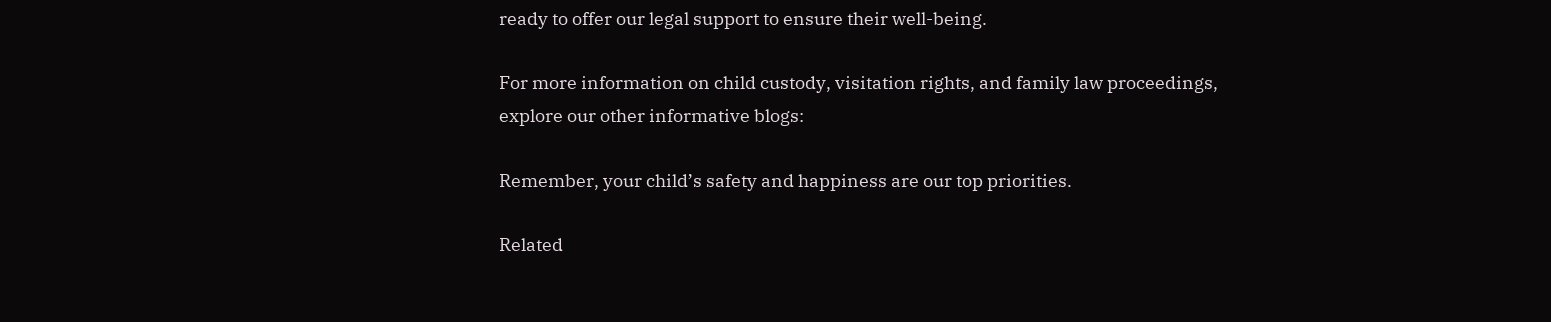ready to offer our legal support to ensure their well-being.

For more information on child custody, visitation rights, and family law proceedings, explore our other informative blogs:

Remember, your child’s safety and happiness are our top priorities.

Related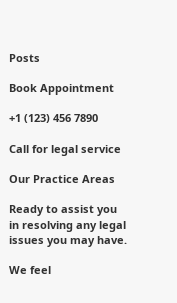Posts

Book Appointment

+1 (123) 456 7890

Call for legal service

Our Practice Areas

Ready to assist you in resolving any legal issues you may have.

We feel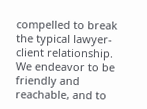compelled to break the typical lawyer-client relationship. We endeavor to be friendly and reachable, and to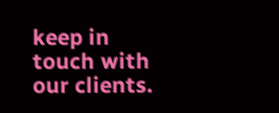keep in touch with our clients.